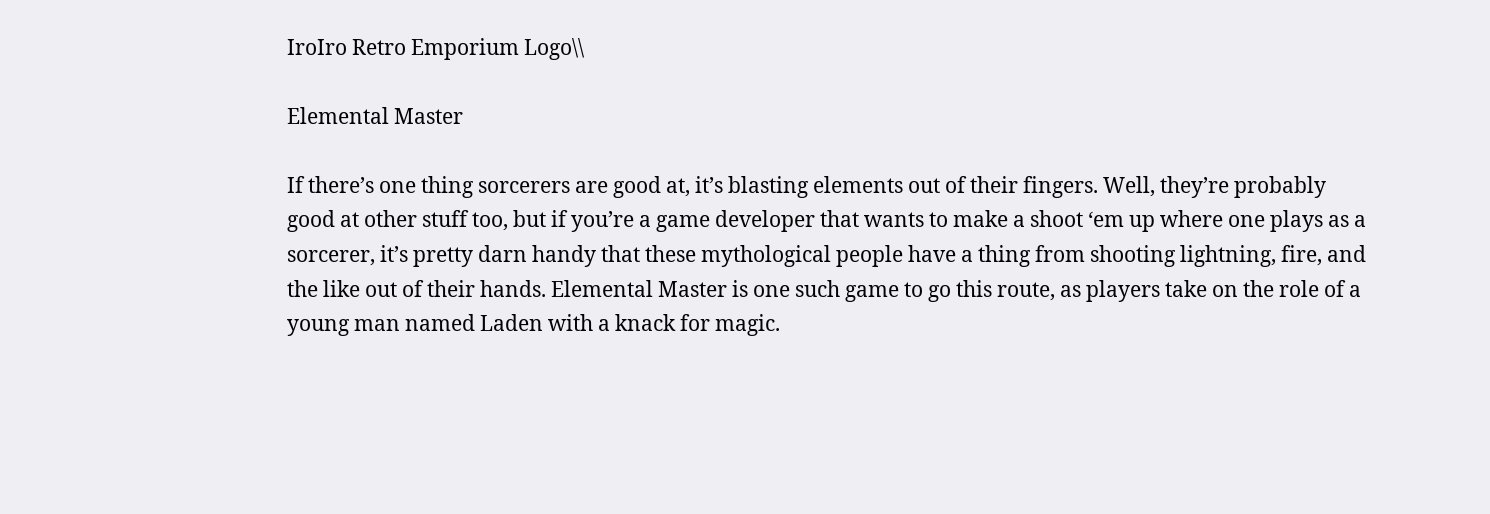IroIro Retro Emporium Logo\\

Elemental Master

If there’s one thing sorcerers are good at, it’s blasting elements out of their fingers. Well, they’re probably good at other stuff too, but if you’re a game developer that wants to make a shoot ‘em up where one plays as a sorcerer, it’s pretty darn handy that these mythological people have a thing from shooting lightning, fire, and the like out of their hands. Elemental Master is one such game to go this route, as players take on the role of a young man named Laden with a knack for magic.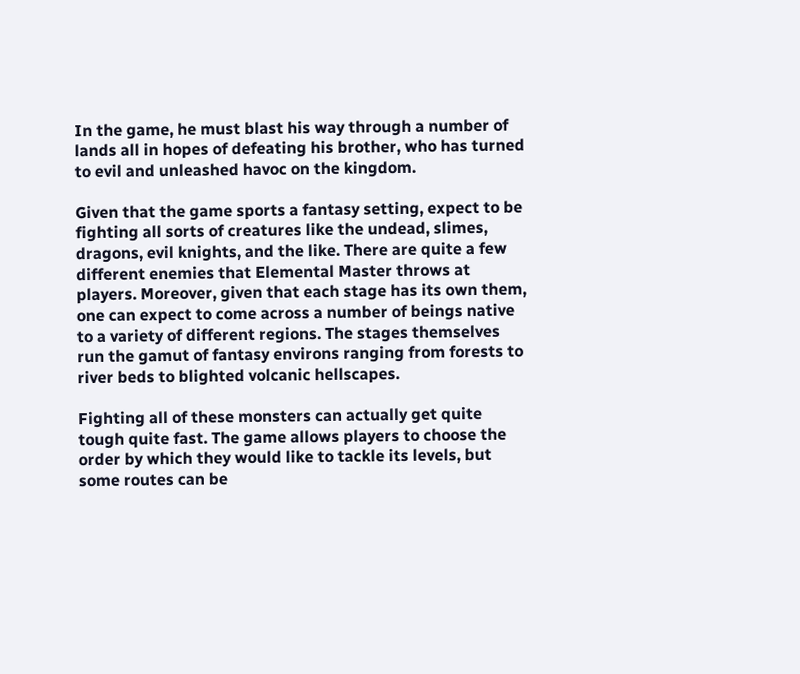In the game, he must blast his way through a number of lands all in hopes of defeating his brother, who has turned to evil and unleashed havoc on the kingdom.

Given that the game sports a fantasy setting, expect to be fighting all sorts of creatures like the undead, slimes, dragons, evil knights, and the like. There are quite a few different enemies that Elemental Master throws at players. Moreover, given that each stage has its own them, one can expect to come across a number of beings native to a variety of different regions. The stages themselves run the gamut of fantasy environs ranging from forests to river beds to blighted volcanic hellscapes.

Fighting all of these monsters can actually get quite tough quite fast. The game allows players to choose the order by which they would like to tackle its levels, but some routes can be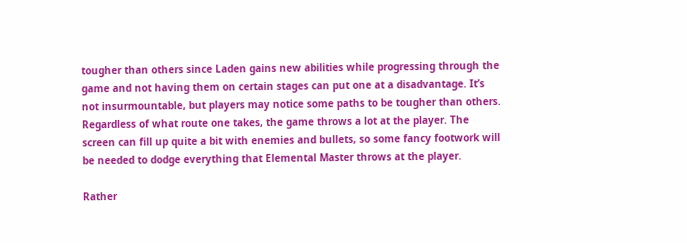tougher than others since Laden gains new abilities while progressing through the game and not having them on certain stages can put one at a disadvantage. It’s not insurmountable, but players may notice some paths to be tougher than others. Regardless of what route one takes, the game throws a lot at the player. The screen can fill up quite a bit with enemies and bullets, so some fancy footwork will be needed to dodge everything that Elemental Master throws at the player.

Rather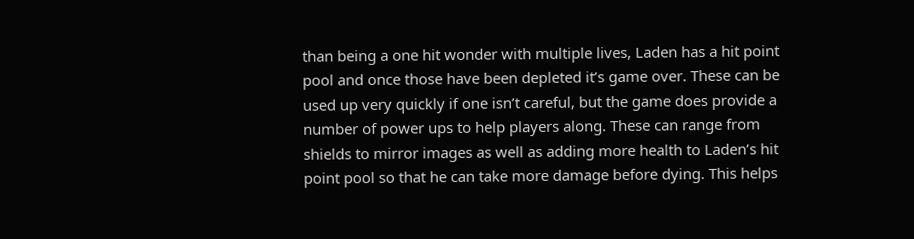than being a one hit wonder with multiple lives, Laden has a hit point pool and once those have been depleted it’s game over. These can be used up very quickly if one isn’t careful, but the game does provide a number of power ups to help players along. These can range from shields to mirror images as well as adding more health to Laden’s hit point pool so that he can take more damage before dying. This helps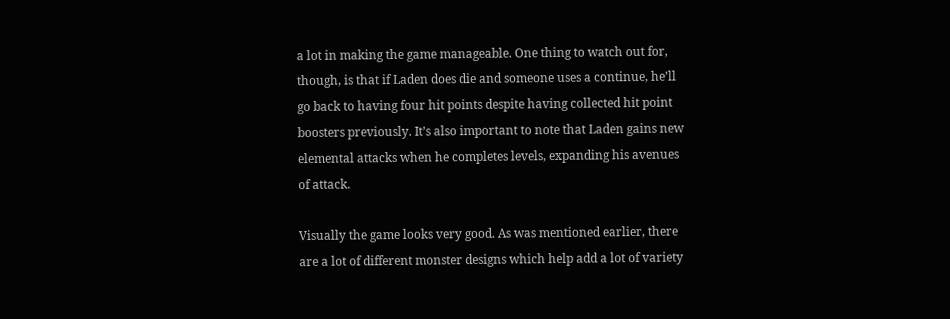a lot in making the game manageable. One thing to watch out for, though, is that if Laden does die and someone uses a continue, he’ll go back to having four hit points despite having collected hit point boosters previously. It’s also important to note that Laden gains new elemental attacks when he completes levels, expanding his avenues of attack.

Visually the game looks very good. As was mentioned earlier, there are a lot of different monster designs which help add a lot of variety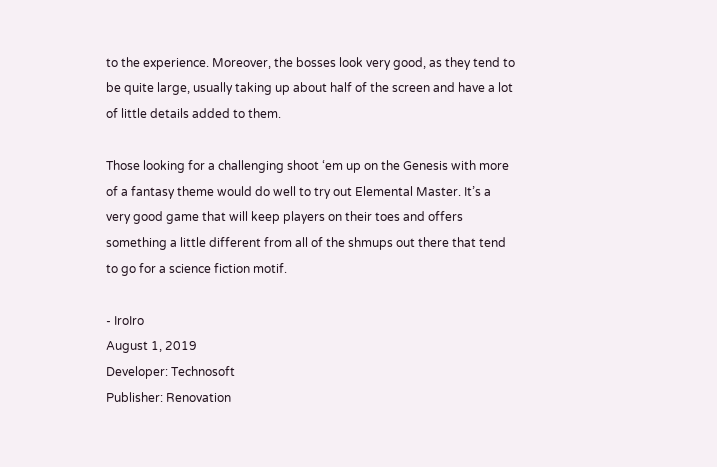to the experience. Moreover, the bosses look very good, as they tend to be quite large, usually taking up about half of the screen and have a lot of little details added to them.

Those looking for a challenging shoot ‘em up on the Genesis with more of a fantasy theme would do well to try out Elemental Master. It’s a very good game that will keep players on their toes and offers something a little different from all of the shmups out there that tend to go for a science fiction motif.

- IroIro
August 1, 2019
Developer: Technosoft
Publisher: Renovation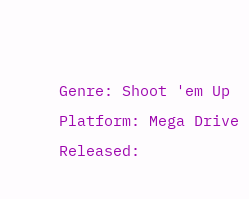Genre: Shoot 'em Up
Platform: Mega Drive
Released: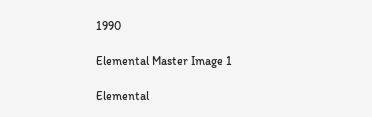1990

Elemental Master Image 1

Elemental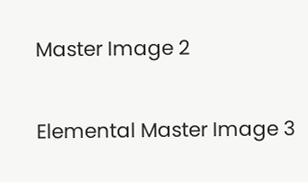Master Image 2

Elemental Master Image 3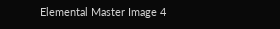Elemental Master Image 4